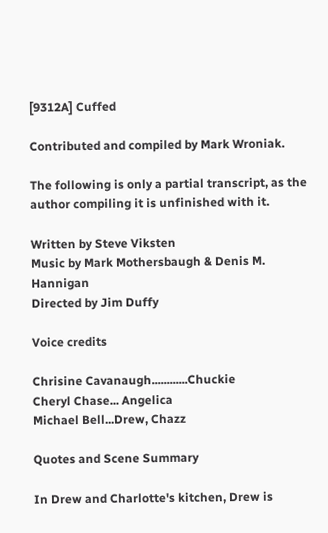[9312A] Cuffed

Contributed and compiled by Mark Wroniak.

The following is only a partial transcript, as the author compiling it is unfinished with it.

Written by Steve Viksten
Music by Mark Mothersbaugh & Denis M. Hannigan
Directed by Jim Duffy

Voice credits

Chrisine Cavanaugh............Chuckie
Cheryl Chase... Angelica
Michael Bell...Drew, Chazz

Quotes and Scene Summary

In Drew and Charlotte's kitchen, Drew is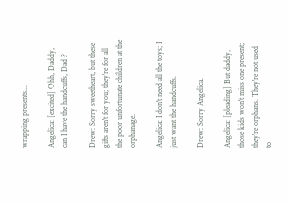wrapping presents...

Angelica: [excited] Ohh, Daddy, can I have the handcuffs, Dad ?

Drew: Sorry sweetheart, but these gifts aren't for you; they're for all the poor unfortunate children at the orphanage.

Angelica: I don't need all the toys; I just want the handcuffs.

Drew: Sorry Angelica.

Angelica: [pleading] But daddy, those kids won't miss one present; they're orphans. They're not used to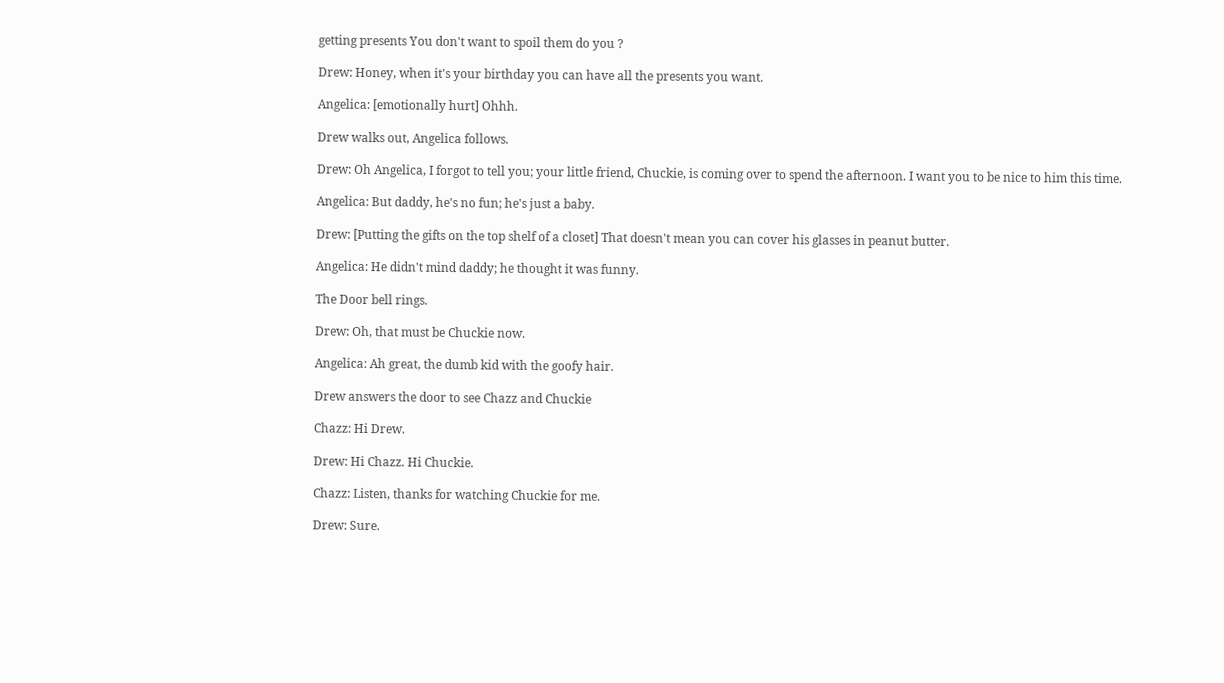getting presents You don't want to spoil them do you ?

Drew: Honey, when it's your birthday you can have all the presents you want.

Angelica: [emotionally hurt] Ohhh.

Drew walks out, Angelica follows.

Drew: Oh Angelica, I forgot to tell you; your little friend, Chuckie, is coming over to spend the afternoon. I want you to be nice to him this time.

Angelica: But daddy, he's no fun; he's just a baby.

Drew: [Putting the gifts on the top shelf of a closet] That doesn't mean you can cover his glasses in peanut butter.

Angelica: He didn't mind daddy; he thought it was funny.

The Door bell rings.

Drew: Oh, that must be Chuckie now.

Angelica: Ah great, the dumb kid with the goofy hair.

Drew answers the door to see Chazz and Chuckie

Chazz: Hi Drew.

Drew: Hi Chazz. Hi Chuckie.

Chazz: Listen, thanks for watching Chuckie for me.

Drew: Sure.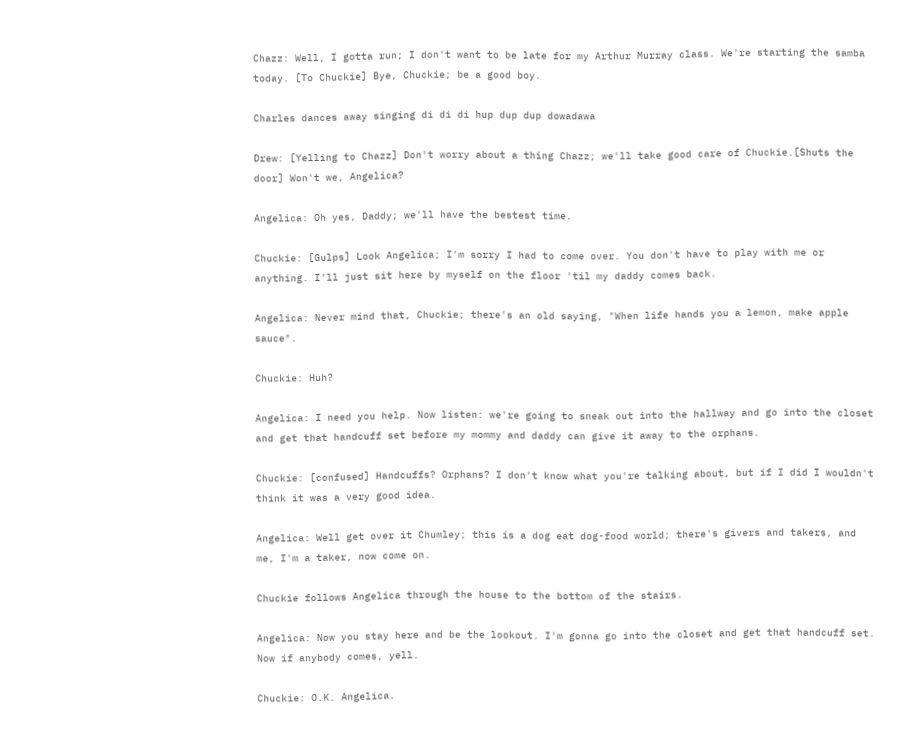Chazz: Well, I gotta run; I don't want to be late for my Arthur Murray class. We're starting the samba today. [To Chuckie] Bye, Chuckie; be a good boy.

Charles dances away singing di di di hup dup dup dowadawa

Drew: [Yelling to Chazz] Don't worry about a thing Chazz; we'll take good care of Chuckie.[Shuts the door] Won't we, Angelica?

Angelica: Oh yes, Daddy; we'll have the bestest time.

Chuckie: [Gulps] Look Angelica; I'm sorry I had to come over. You don't have to play with me or anything. I'll just sit here by myself on the floor 'til my daddy comes back.

Angelica: Never mind that, Chuckie; there's an old saying, "When life hands you a lemon, make apple sauce".

Chuckie: Huh?

Angelica: I need you help. Now listen: we're going to sneak out into the hallway and go into the closet and get that handcuff set before my mommy and daddy can give it away to the orphans.

Chuckie: [confused] Handcuffs? Orphans? I don't know what you're talking about, but if I did I wouldn't think it was a very good idea.

Angelica: Well get over it Chumley; this is a dog eat dog-food world; there's givers and takers, and me, I'm a taker, now come on.

Chuckie follows Angelica through the house to the bottom of the stairs.

Angelica: Now you stay here and be the lookout. I'm gonna go into the closet and get that handcuff set. Now if anybody comes, yell.

Chuckie: O.K. Angelica.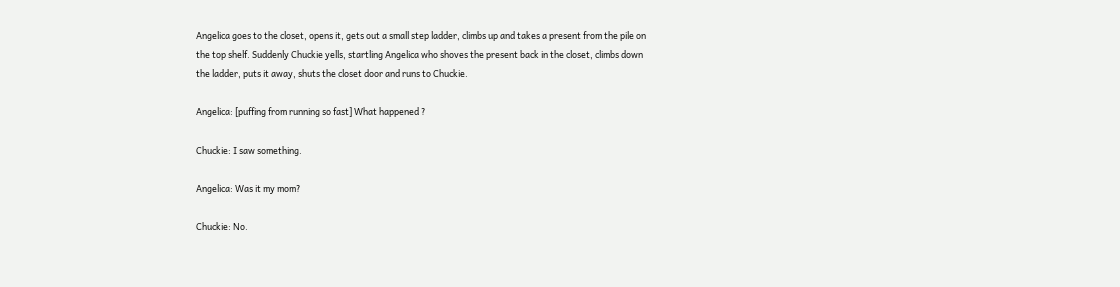Angelica goes to the closet, opens it, gets out a small step ladder, climbs up and takes a present from the pile on the top shelf. Suddenly Chuckie yells, startling Angelica who shoves the present back in the closet, climbs down the ladder, puts it away, shuts the closet door and runs to Chuckie.

Angelica: [puffing from running so fast] What happened ?

Chuckie: I saw something.

Angelica: Was it my mom?

Chuckie: No.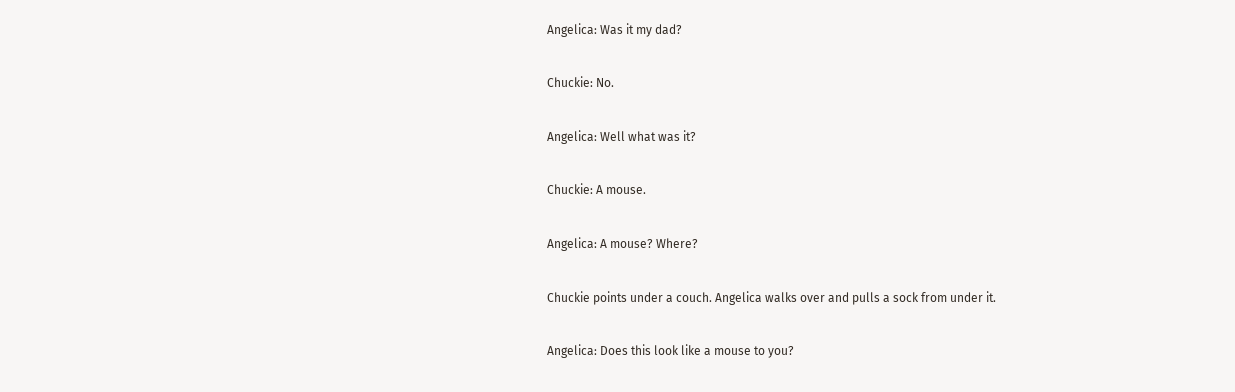Angelica: Was it my dad?

Chuckie: No.

Angelica: Well what was it?

Chuckie: A mouse.

Angelica: A mouse? Where?

Chuckie points under a couch. Angelica walks over and pulls a sock from under it.

Angelica: Does this look like a mouse to you?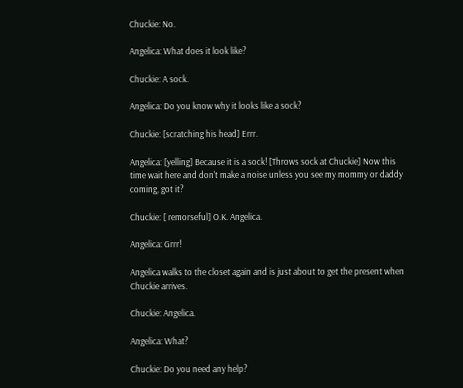Chuckie: No.

Angelica: What does it look like?

Chuckie: A sock.

Angelica: Do you know why it looks like a sock?

Chuckie: [scratching his head] Errr.

Angelica: [yelling] Because it is a sock! [Throws sock at Chuckie] Now this time wait here and don't make a noise unless you see my mommy or daddy coming, got it?

Chuckie: [ remorseful] O.K. Angelica.

Angelica: Grrr!

Angelica walks to the closet again and is just about to get the present when Chuckie arrives.

Chuckie: Angelica.

Angelica: What?

Chuckie: Do you need any help?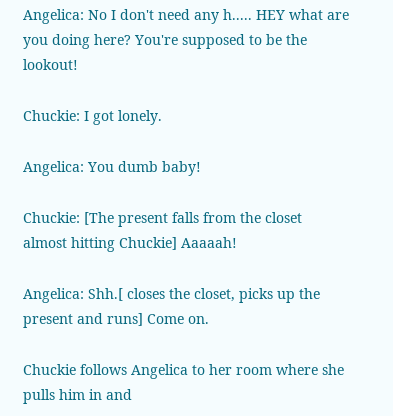Angelica: No I don't need any h..... HEY what are you doing here? You're supposed to be the lookout!

Chuckie: I got lonely.

Angelica: You dumb baby!

Chuckie: [The present falls from the closet almost hitting Chuckie] Aaaaah!

Angelica: Shh.[ closes the closet, picks up the present and runs] Come on.

Chuckie follows Angelica to her room where she pulls him in and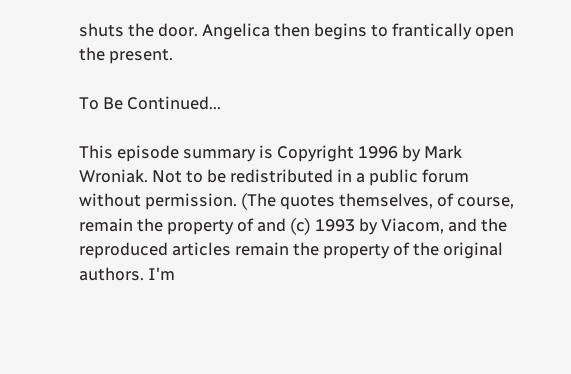shuts the door. Angelica then begins to frantically open the present.

To Be Continued...

This episode summary is Copyright 1996 by Mark Wroniak. Not to be redistributed in a public forum without permission. (The quotes themselves, of course, remain the property of and (c) 1993 by Viacom, and the reproduced articles remain the property of the original authors. I'm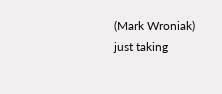(Mark Wroniak) just taking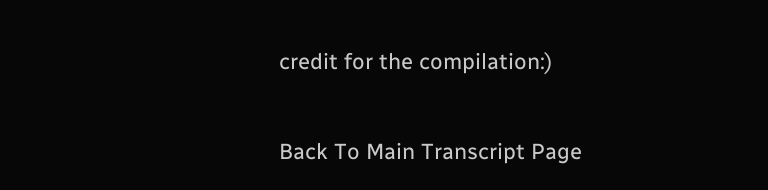credit for the compilation:)

Back To Main Transcript Page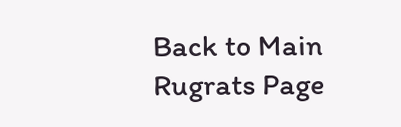Back to Main Rugrats Page